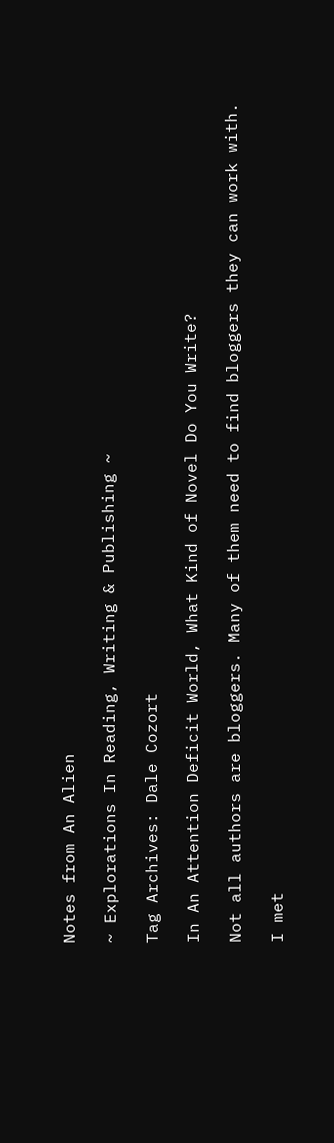Notes from An Alien

~ Explorations In Reading, Writing & Publishing ~

Tag Archives: Dale Cozort

In An Attention Deficit World, What Kind of Novel Do You Write?

Not all authors are bloggers. Many of them need to find bloggers they can work with.

I met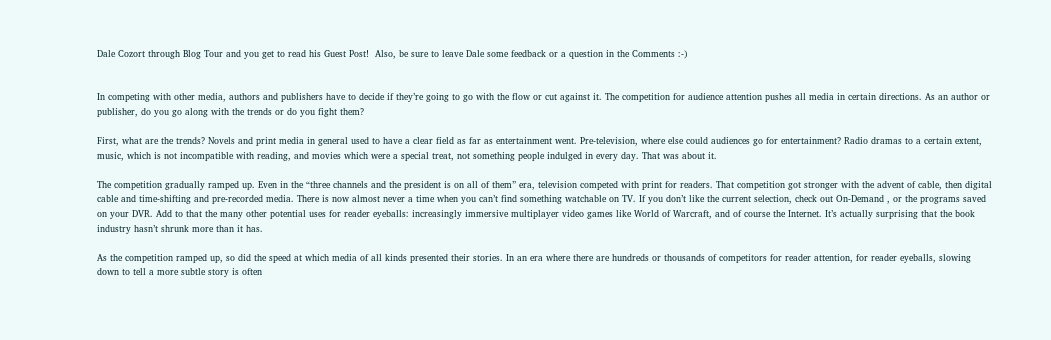Dale Cozort through Blog Tour and you get to read his Guest Post!  Also, be sure to leave Dale some feedback or a question in the Comments :-)


In competing with other media, authors and publishers have to decide if they’re going to go with the flow or cut against it. The competition for audience attention pushes all media in certain directions. As an author or publisher, do you go along with the trends or do you fight them?

First, what are the trends? Novels and print media in general used to have a clear field as far as entertainment went. Pre-television, where else could audiences go for entertainment? Radio dramas to a certain extent, music, which is not incompatible with reading, and movies which were a special treat, not something people indulged in every day. That was about it.

The competition gradually ramped up. Even in the “three channels and the president is on all of them” era, television competed with print for readers. That competition got stronger with the advent of cable, then digital cable and time-shifting and pre-recorded media. There is now almost never a time when you can’t find something watchable on TV. If you don’t like the current selection, check out On-Demand , or the programs saved on your DVR. Add to that the many other potential uses for reader eyeballs: increasingly immersive multiplayer video games like World of Warcraft, and of course the Internet. It’s actually surprising that the book industry hasn’t shrunk more than it has.

As the competition ramped up, so did the speed at which media of all kinds presented their stories. In an era where there are hundreds or thousands of competitors for reader attention, for reader eyeballs, slowing down to tell a more subtle story is often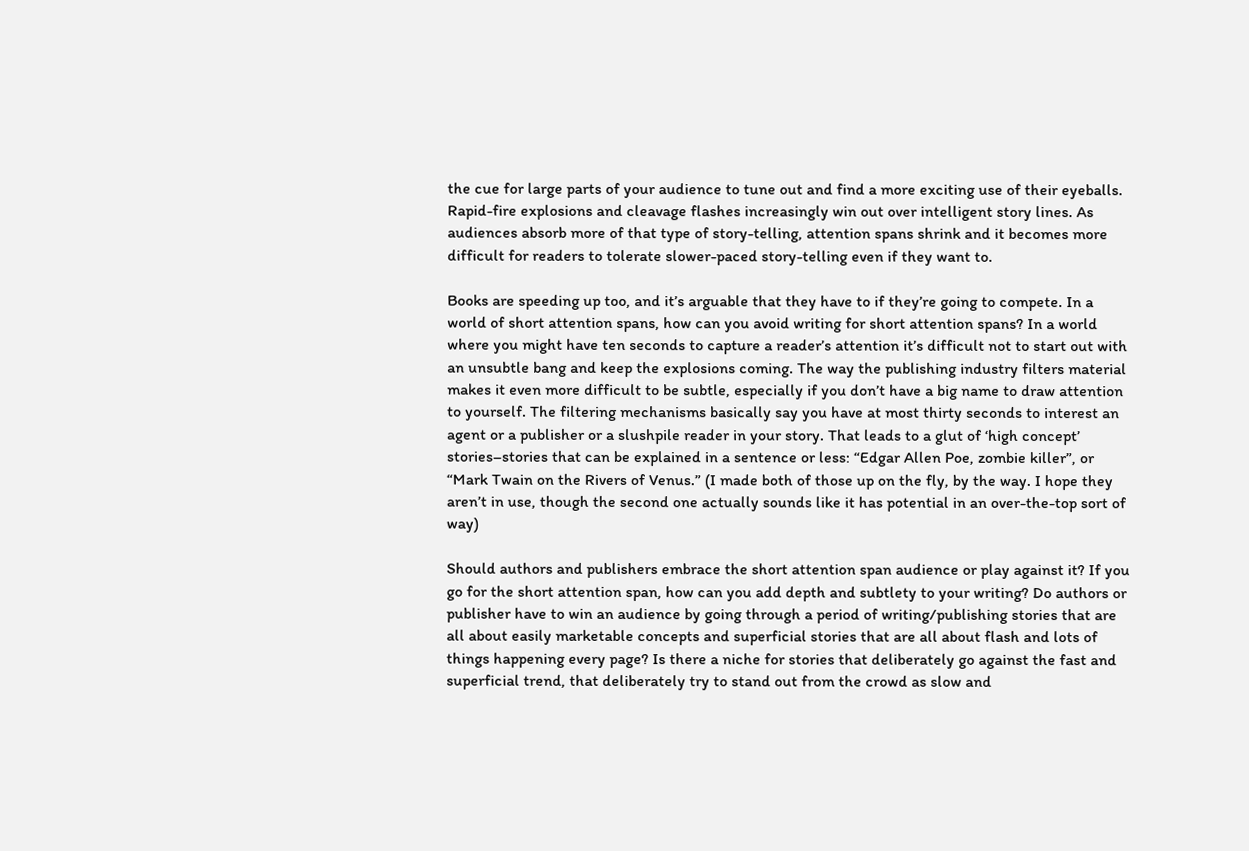the cue for large parts of your audience to tune out and find a more exciting use of their eyeballs. Rapid-fire explosions and cleavage flashes increasingly win out over intelligent story lines. As audiences absorb more of that type of story-telling, attention spans shrink and it becomes more difficult for readers to tolerate slower-paced story-telling even if they want to.

Books are speeding up too, and it’s arguable that they have to if they’re going to compete. In a world of short attention spans, how can you avoid writing for short attention spans? In a world where you might have ten seconds to capture a reader’s attention it’s difficult not to start out with an unsubtle bang and keep the explosions coming. The way the publishing industry filters material makes it even more difficult to be subtle, especially if you don’t have a big name to draw attention to yourself. The filtering mechanisms basically say you have at most thirty seconds to interest an agent or a publisher or a slushpile reader in your story. That leads to a glut of ‘high concept’ stories–stories that can be explained in a sentence or less: “Edgar Allen Poe, zombie killer”, or “Mark Twain on the Rivers of Venus.” (I made both of those up on the fly, by the way. I hope they aren’t in use, though the second one actually sounds like it has potential in an over-the-top sort of way)

Should authors and publishers embrace the short attention span audience or play against it? If you go for the short attention span, how can you add depth and subtlety to your writing? Do authors or publisher have to win an audience by going through a period of writing/publishing stories that are all about easily marketable concepts and superficial stories that are all about flash and lots of things happening every page? Is there a niche for stories that deliberately go against the fast and superficial trend, that deliberately try to stand out from the crowd as slow and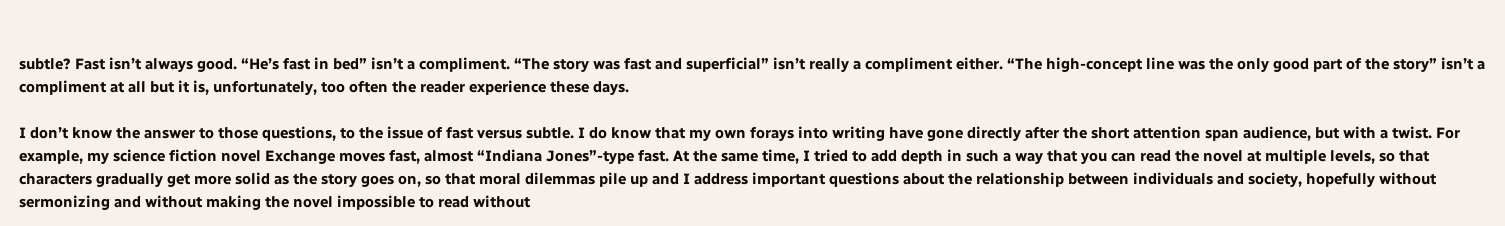subtle? Fast isn’t always good. “He’s fast in bed” isn’t a compliment. “The story was fast and superficial” isn’t really a compliment either. “The high-concept line was the only good part of the story” isn’t a compliment at all but it is, unfortunately, too often the reader experience these days.

I don’t know the answer to those questions, to the issue of fast versus subtle. I do know that my own forays into writing have gone directly after the short attention span audience, but with a twist. For example, my science fiction novel Exchange moves fast, almost “Indiana Jones”-type fast. At the same time, I tried to add depth in such a way that you can read the novel at multiple levels, so that characters gradually get more solid as the story goes on, so that moral dilemmas pile up and I address important questions about the relationship between individuals and society, hopefully without sermonizing and without making the novel impossible to read without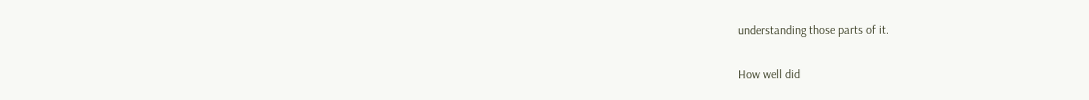understanding those parts of it.

How well did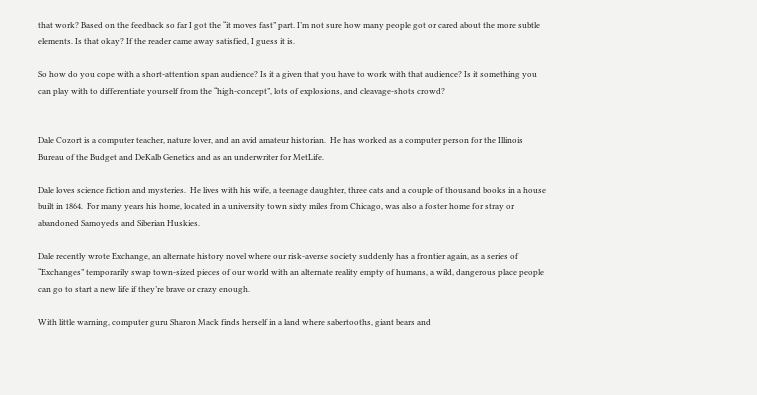that work? Based on the feedback so far I got the “it moves fast” part. I’m not sure how many people got or cared about the more subtle elements. Is that okay? If the reader came away satisfied, I guess it is.

So how do you cope with a short-attention span audience? Is it a given that you have to work with that audience? Is it something you can play with to differentiate yourself from the “high-concept”, lots of explosions, and cleavage-shots crowd?


Dale Cozort is a computer teacher, nature lover, and an avid amateur historian.  He has worked as a computer person for the Illinois Bureau of the Budget and DeKalb Genetics and as an underwriter for MetLife.

Dale loves science fiction and mysteries.  He lives with his wife, a teenage daughter, three cats and a couple of thousand books in a house built in 1864.  For many years his home, located in a university town sixty miles from Chicago, was also a foster home for stray or abandoned Samoyeds and Siberian Huskies.

Dale recently wrote Exchange, an alternate history novel where our risk-averse society suddenly has a frontier again, as a series of “Exchanges” temporarily swap town-sized pieces of our world with an alternate reality empty of humans, a wild, dangerous place people can go to start a new life if they’re brave or crazy enough.

With little warning, computer guru Sharon Mack finds herself in a land where sabertooths, giant bears and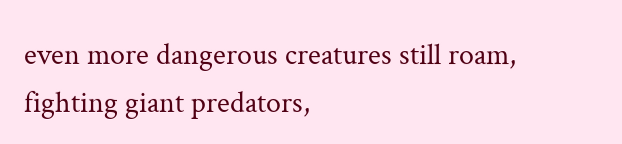even more dangerous creatures still roam, fighting giant predators,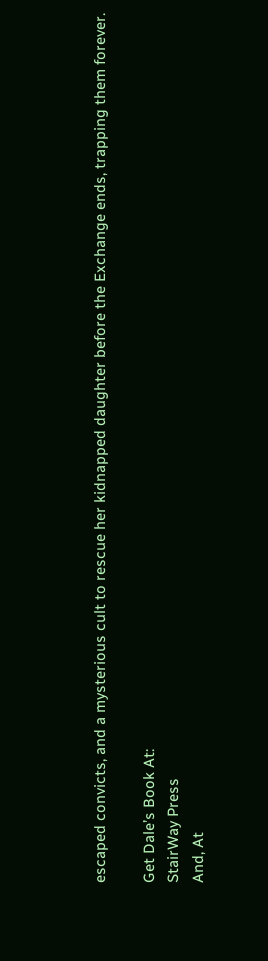escaped convicts, and a mysterious cult to rescue her kidnapped daughter before the Exchange ends, trapping them forever.

Get Dale’s Book At:
StairWay Press
And, At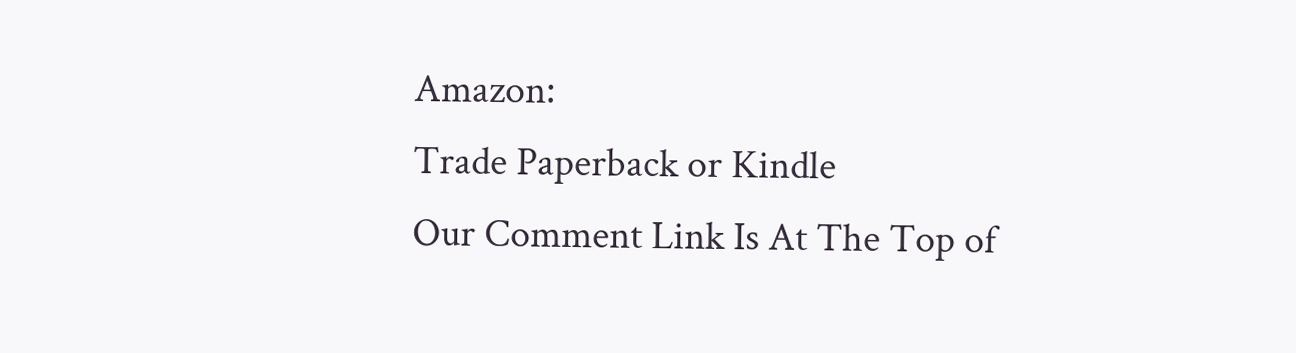Amazon:
Trade Paperback or Kindle
Our Comment Link Is At The Top of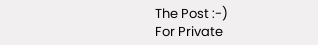The Post :-)
For Private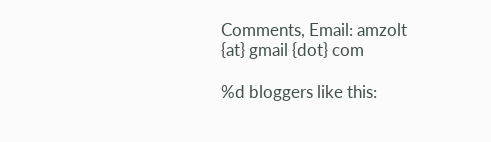Comments, Email: amzolt {at} gmail {dot} com

%d bloggers like this: